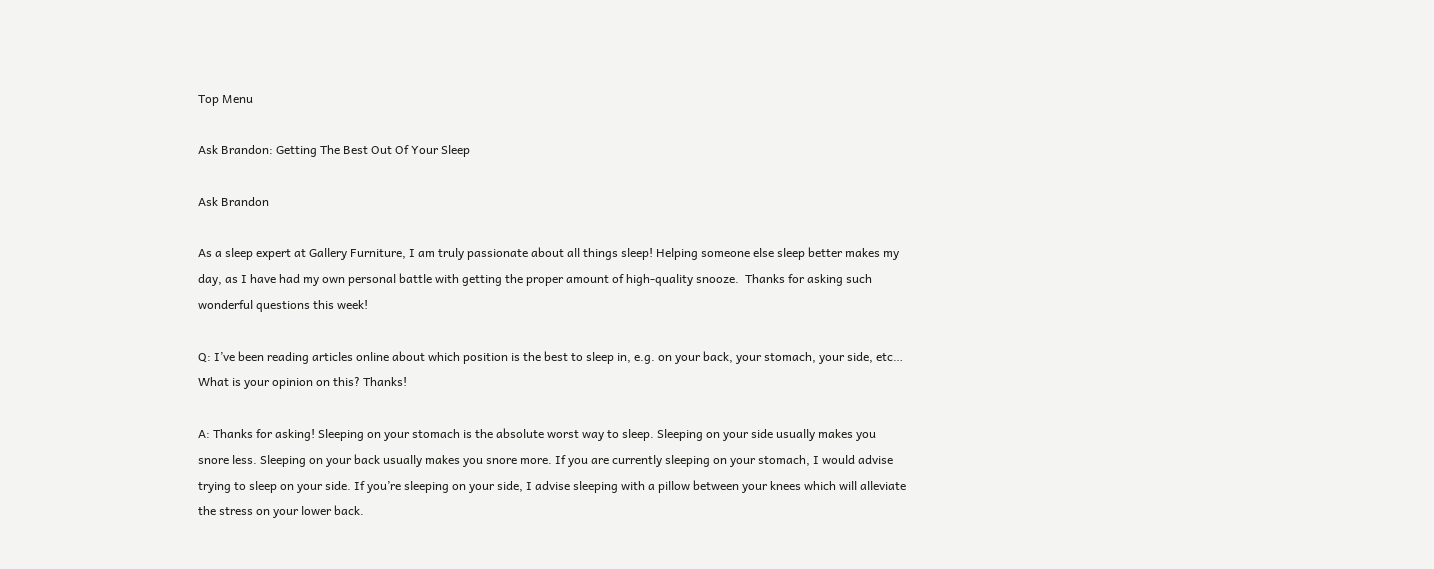Top Menu

Ask Brandon: Getting The Best Out Of Your Sleep

Ask Brandon

As a sleep expert at Gallery Furniture, I am truly passionate about all things sleep! Helping someone else sleep better makes my day, as I have had my own personal battle with getting the proper amount of high-quality snooze.  Thanks for asking such wonderful questions this week!

Q: I’ve been reading articles online about which position is the best to sleep in, e.g. on your back, your stomach, your side, etc… What is your opinion on this? Thanks!

A: Thanks for asking! Sleeping on your stomach is the absolute worst way to sleep. Sleeping on your side usually makes you snore less. Sleeping on your back usually makes you snore more. If you are currently sleeping on your stomach, I would advise trying to sleep on your side. If you’re sleeping on your side, I advise sleeping with a pillow between your knees which will alleviate the stress on your lower back.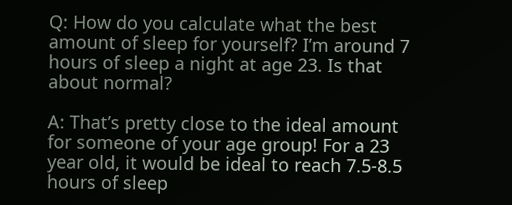Q: How do you calculate what the best amount of sleep for yourself? I’m around 7 hours of sleep a night at age 23. Is that about normal?

A: That’s pretty close to the ideal amount for someone of your age group! For a 23 year old, it would be ideal to reach 7.5-8.5 hours of sleep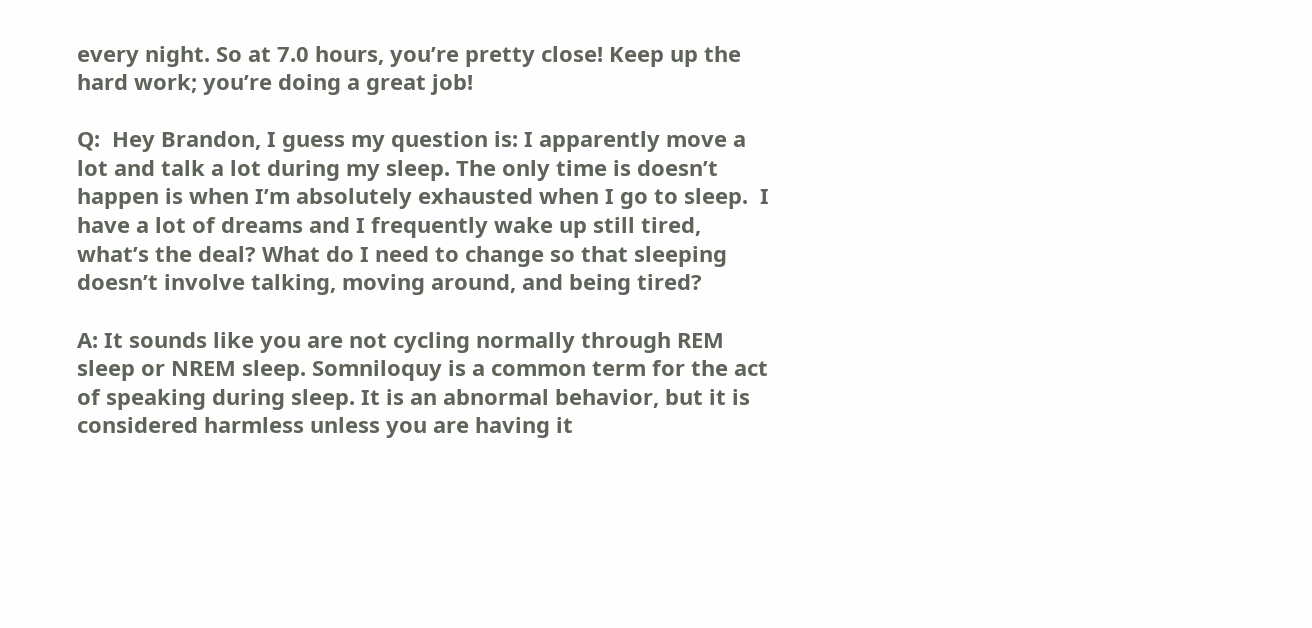every night. So at 7.0 hours, you’re pretty close! Keep up the hard work; you’re doing a great job!

Q:  Hey Brandon, I guess my question is: I apparently move a lot and talk a lot during my sleep. The only time is doesn’t happen is when I’m absolutely exhausted when I go to sleep.  I have a lot of dreams and I frequently wake up still tired, what’s the deal? What do I need to change so that sleeping doesn’t involve talking, moving around, and being tired?

A: It sounds like you are not cycling normally through REM sleep or NREM sleep. Somniloquy is a common term for the act of speaking during sleep. It is an abnormal behavior, but it is considered harmless unless you are having it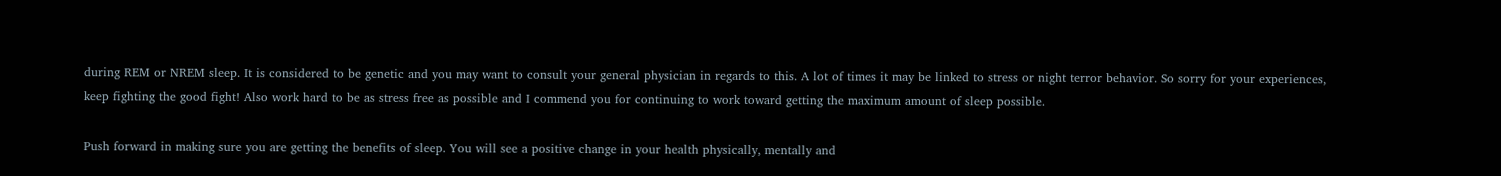during REM or NREM sleep. It is considered to be genetic and you may want to consult your general physician in regards to this. A lot of times it may be linked to stress or night terror behavior. So sorry for your experiences, keep fighting the good fight! Also work hard to be as stress free as possible and I commend you for continuing to work toward getting the maximum amount of sleep possible.

Push forward in making sure you are getting the benefits of sleep. You will see a positive change in your health physically, mentally and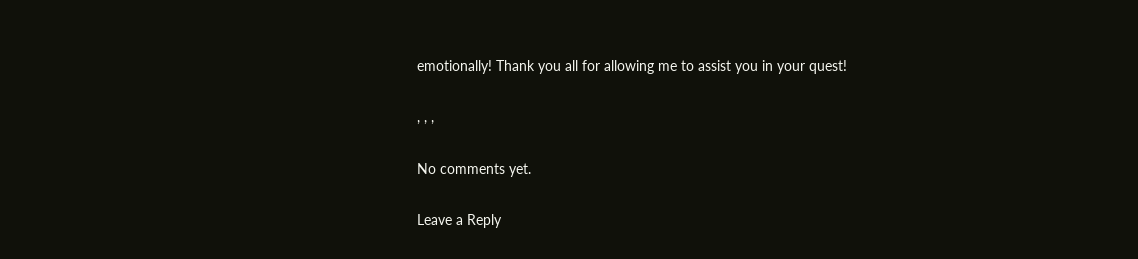emotionally! Thank you all for allowing me to assist you in your quest!

, , ,

No comments yet.

Leave a Reply